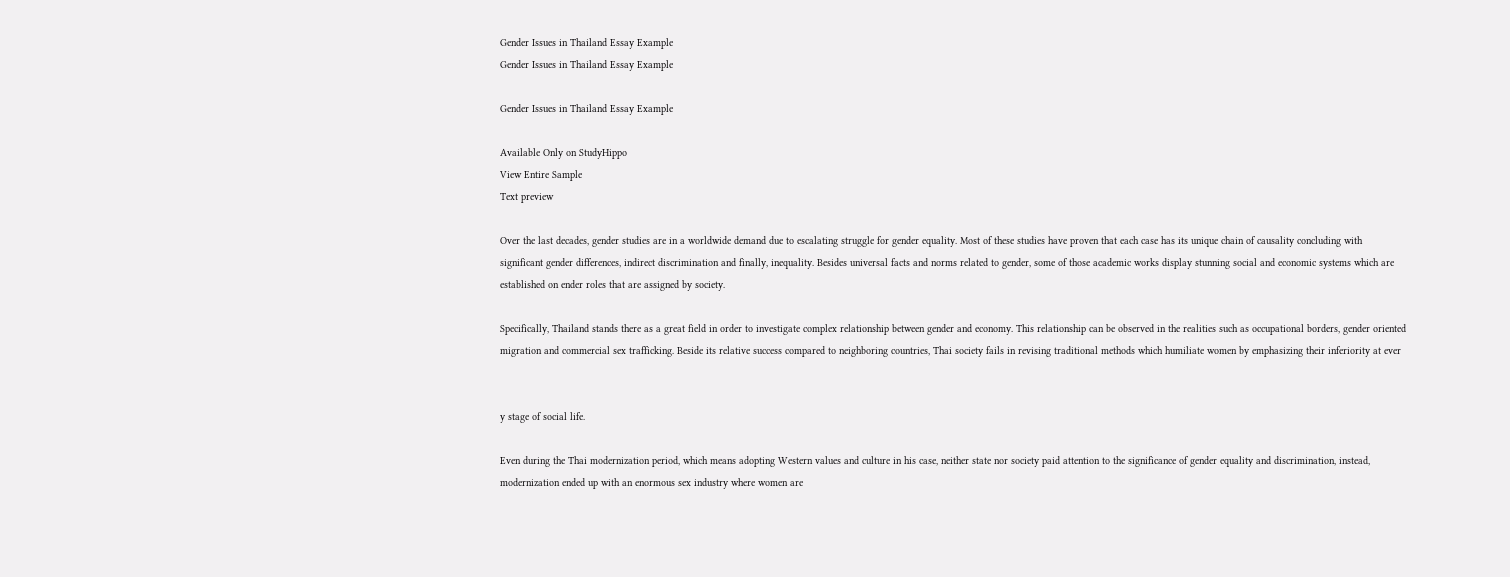Gender Issues in Thailand Essay Example
Gender Issues in Thailand Essay Example

Gender Issues in Thailand Essay Example

Available Only on StudyHippo
View Entire Sample
Text preview

Over the last decades, gender studies are in a worldwide demand due to escalating struggle for gender equality. Most of these studies have proven that each case has its unique chain of causality concluding with significant gender differences, indirect discrimination and finally, inequality. Besides universal facts and norms related to gender, some of those academic works display stunning social and economic systems which are established on ender roles that are assigned by society.

Specifically, Thailand stands there as a great field in order to investigate complex relationship between gender and economy. This relationship can be observed in the realities such as occupational borders, gender oriented migration and commercial sex trafficking. Beside its relative success compared to neighboring countries, Thai society fails in revising traditional methods which humiliate women by emphasizing their inferiority at ever


y stage of social life.

Even during the Thai modernization period, which means adopting Western values and culture in his case, neither state nor society paid attention to the significance of gender equality and discrimination, instead, modernization ended up with an enormous sex industry where women are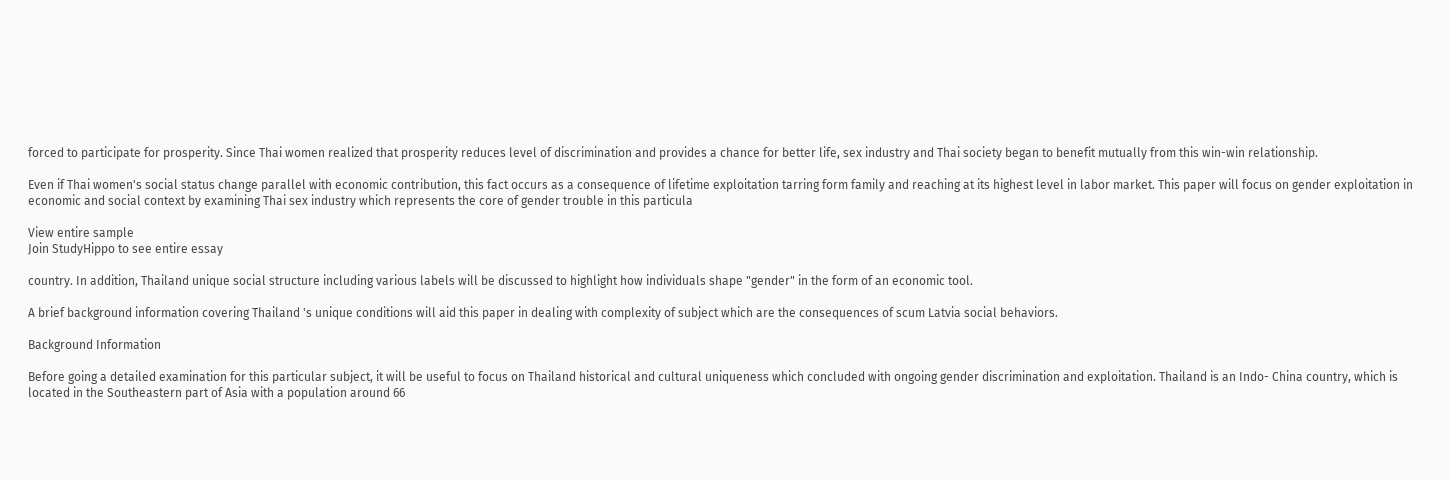forced to participate for prosperity. Since Thai women realized that prosperity reduces level of discrimination and provides a chance for better life, sex industry and Thai society began to benefit mutually from this win-win relationship.

Even if Thai women's social status change parallel with economic contribution, this fact occurs as a consequence of lifetime exploitation tarring form family and reaching at its highest level in labor market. This paper will focus on gender exploitation in economic and social context by examining Thai sex industry which represents the core of gender trouble in this particula

View entire sample
Join StudyHippo to see entire essay

country. In addition, Thailand unique social structure including various labels will be discussed to highlight how individuals shape "gender" in the form of an economic tool.

A brief background information covering Thailand 's unique conditions will aid this paper in dealing with complexity of subject which are the consequences of scum Latvia social behaviors.

Background Information

Before going a detailed examination for this particular subject, it will be useful to focus on Thailand historical and cultural uniqueness which concluded with ongoing gender discrimination and exploitation. Thailand is an Indo- China country, which is located in the Southeastern part of Asia with a population around 66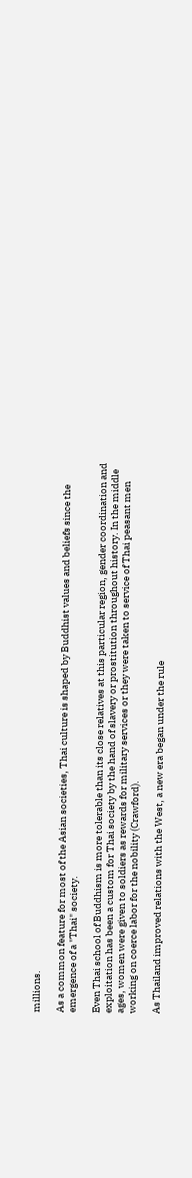millions.

As a common feature for most of the Asian societies, Thai culture is shaped by Buddhist values and beliefs since the emergence of a "Thai" society.

Even Thai school of Buddhism is more tolerable than its close relatives at this particular region, gender coordination and exploitation has been a custom for Thai society by the hand of slavery or prostitution throughout history. In the middle ages, women were given to soldiers as rewards for military services or they were taken to service of Thai peasant men working on coerce labor for the nobility (Crawford).

As Thailand improved relations with the West, a new era began under the rule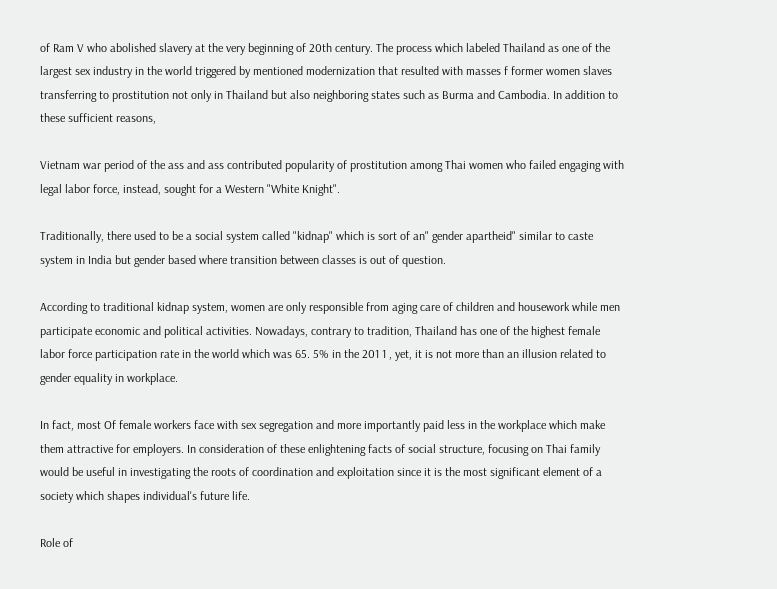of Ram V who abolished slavery at the very beginning of 20th century. The process which labeled Thailand as one of the largest sex industry in the world triggered by mentioned modernization that resulted with masses f former women slaves transferring to prostitution not only in Thailand but also neighboring states such as Burma and Cambodia. In addition to these sufficient reasons,

Vietnam war period of the ass and ass contributed popularity of prostitution among Thai women who failed engaging with legal labor force, instead, sought for a Western "White Knight".

Traditionally, there used to be a social system called "kidnap" which is sort of an" gender apartheid" similar to caste system in India but gender based where transition between classes is out of question.

According to traditional kidnap system, women are only responsible from aging care of children and housework while men participate economic and political activities. Nowadays, contrary to tradition, Thailand has one of the highest female labor force participation rate in the world which was 65. 5% in the 201 1 , yet, it is not more than an illusion related to gender equality in workplace.

In fact, most Of female workers face with sex segregation and more importantly paid less in the workplace which make them attractive for employers. In consideration of these enlightening facts of social structure, focusing on Thai family would be useful in investigating the roots of coordination and exploitation since it is the most significant element of a society which shapes individual's future life.

Role of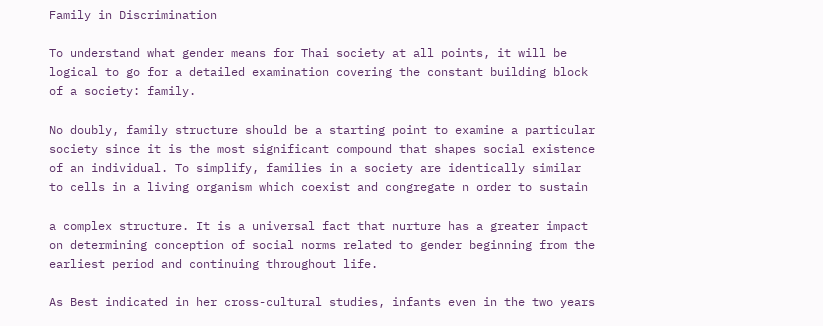Family in Discrimination

To understand what gender means for Thai society at all points, it will be logical to go for a detailed examination covering the constant building block of a society: family.

No doubly, family structure should be a starting point to examine a particular society since it is the most significant compound that shapes social existence of an individual. To simplify, families in a society are identically similar to cells in a living organism which coexist and congregate n order to sustain

a complex structure. It is a universal fact that nurture has a greater impact on determining conception of social norms related to gender beginning from the earliest period and continuing throughout life.

As Best indicated in her cross-cultural studies, infants even in the two years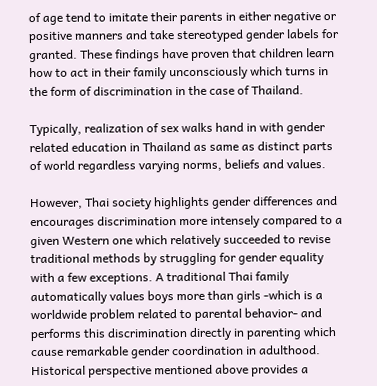of age tend to imitate their parents in either negative or positive manners and take stereotyped gender labels for granted. These findings have proven that children learn how to act in their family unconsciously which turns in the form of discrimination in the case of Thailand.

Typically, realization of sex walks hand in with gender related education in Thailand as same as distinct parts of world regardless varying norms, beliefs and values.

However, Thai society highlights gender differences and encourages discrimination more intensely compared to a given Western one which relatively succeeded to revise traditional methods by struggling for gender equality with a few exceptions. A traditional Thai family automatically values boys more than girls -which is a worldwide problem related to parental behavior- and performs this discrimination directly in parenting which cause remarkable gender coordination in adulthood. Historical perspective mentioned above provides a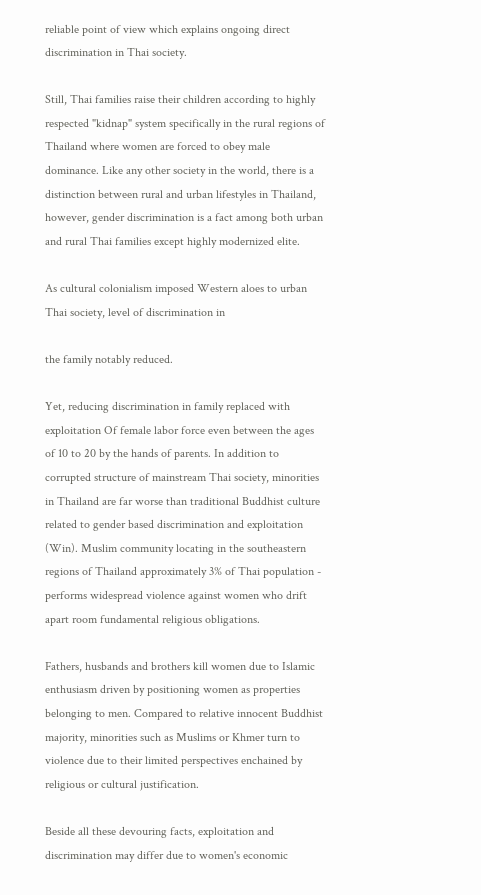reliable point of view which explains ongoing direct discrimination in Thai society.

Still, Thai families raise their children according to highly respected "kidnap" system specifically in the rural regions of Thailand where women are forced to obey male dominance. Like any other society in the world, there is a distinction between rural and urban lifestyles in Thailand, however, gender discrimination is a fact among both urban and rural Thai families except highly modernized elite.

As cultural colonialism imposed Western aloes to urban Thai society, level of discrimination in

the family notably reduced.

Yet, reducing discrimination in family replaced with exploitation Of female labor force even between the ages of 10 to 20 by the hands of parents. In addition to corrupted structure of mainstream Thai society, minorities in Thailand are far worse than traditional Buddhist culture related to gender based discrimination and exploitation (Win). Muslim community locating in the southeastern regions of Thailand approximately 3% of Thai population - performs widespread violence against women who drift apart room fundamental religious obligations.

Fathers, husbands and brothers kill women due to Islamic enthusiasm driven by positioning women as properties belonging to men. Compared to relative innocent Buddhist majority, minorities such as Muslims or Khmer turn to violence due to their limited perspectives enchained by religious or cultural justification.

Beside all these devouring facts, exploitation and discrimination may differ due to women's economic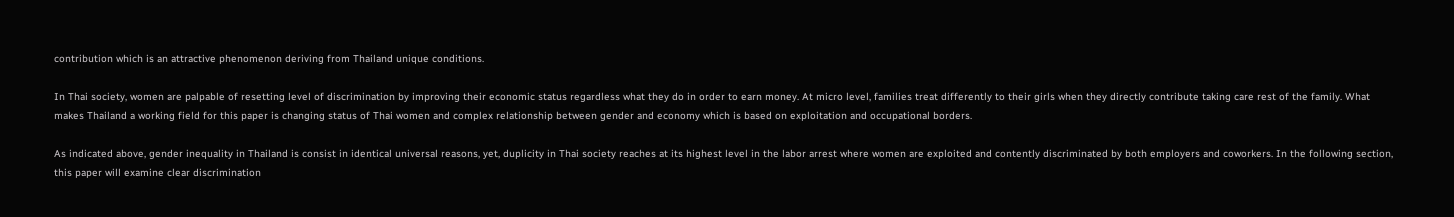contribution which is an attractive phenomenon deriving from Thailand unique conditions.

In Thai society, women are palpable of resetting level of discrimination by improving their economic status regardless what they do in order to earn money. At micro level, families treat differently to their girls when they directly contribute taking care rest of the family. What makes Thailand a working field for this paper is changing status of Thai women and complex relationship between gender and economy which is based on exploitation and occupational borders.

As indicated above, gender inequality in Thailand is consist in identical universal reasons, yet, duplicity in Thai society reaches at its highest level in the labor arrest where women are exploited and contently discriminated by both employers and coworkers. In the following section, this paper will examine clear discrimination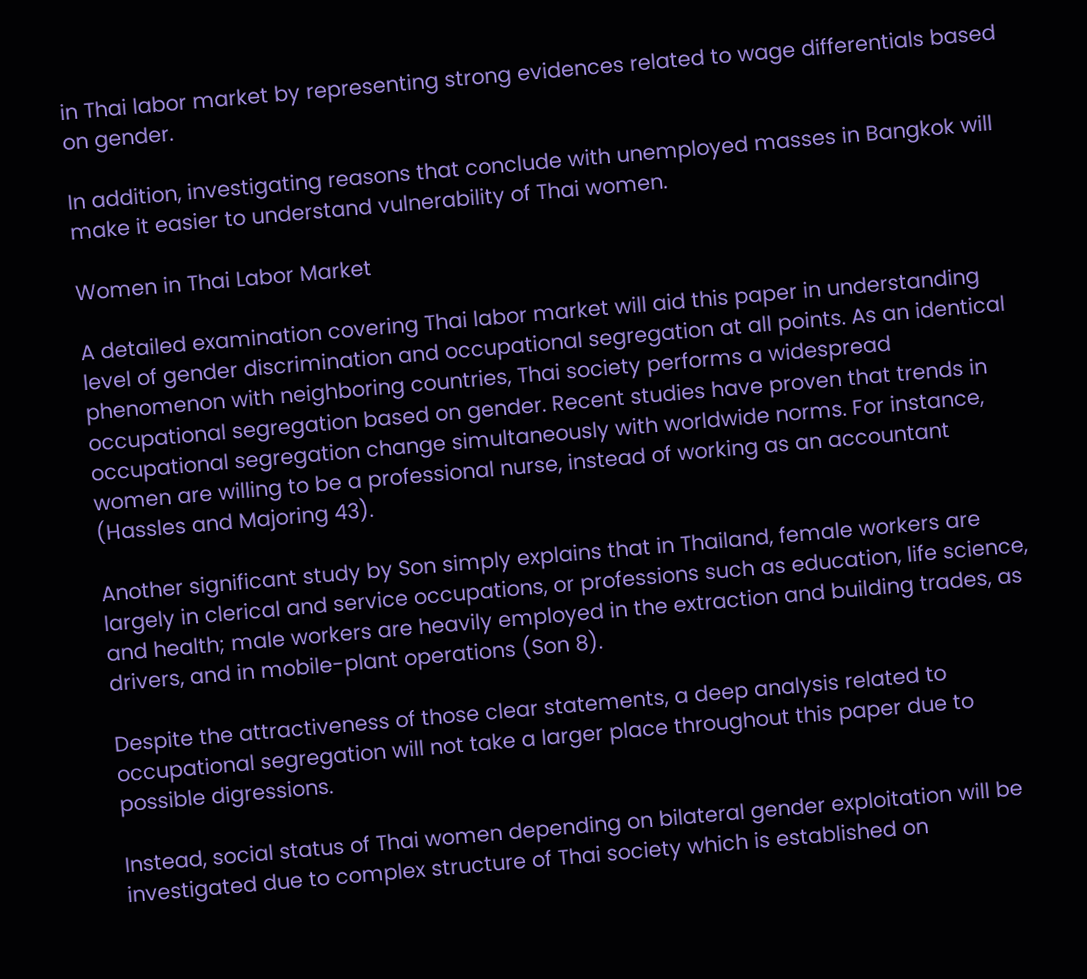in Thai labor market by representing strong evidences related to wage differentials based on gender.

In addition, investigating reasons that conclude with unemployed masses in Bangkok will make it easier to understand vulnerability of Thai women.

Women in Thai Labor Market

A detailed examination covering Thai labor market will aid this paper in understanding level of gender discrimination and occupational segregation at all points. As an identical phenomenon with neighboring countries, Thai society performs a widespread occupational segregation based on gender. Recent studies have proven that trends in occupational segregation change simultaneously with worldwide norms. For instance, women are willing to be a professional nurse, instead of working as an accountant (Hassles and Majoring 43).

Another significant study by Son simply explains that in Thailand, female workers are largely in clerical and service occupations, or professions such as education, life science, and health; male workers are heavily employed in the extraction and building trades, as drivers, and in mobile-plant operations (Son 8).

Despite the attractiveness of those clear statements, a deep analysis related to occupational segregation will not take a larger place throughout this paper due to possible digressions.

Instead, social status of Thai women depending on bilateral gender exploitation will be investigated due to complex structure of Thai society which is established on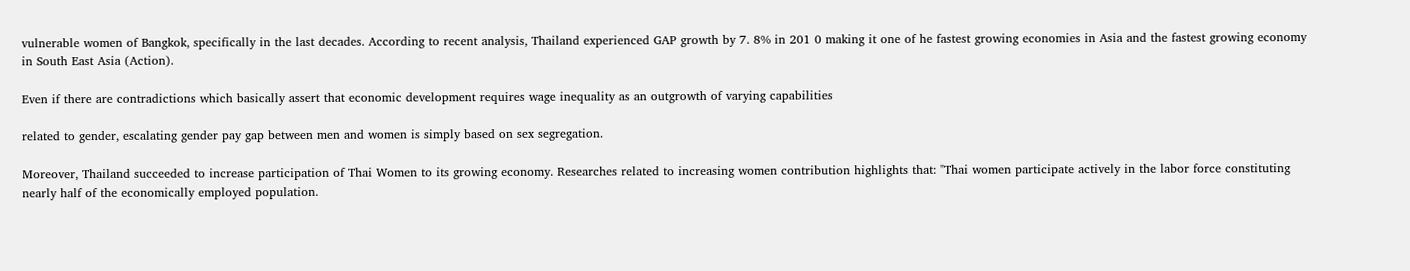vulnerable women of Bangkok, specifically in the last decades. According to recent analysis, Thailand experienced GAP growth by 7. 8% in 201 0 making it one of he fastest growing economies in Asia and the fastest growing economy in South East Asia (Action).

Even if there are contradictions which basically assert that economic development requires wage inequality as an outgrowth of varying capabilities

related to gender, escalating gender pay gap between men and women is simply based on sex segregation.

Moreover, Thailand succeeded to increase participation of Thai Women to its growing economy. Researches related to increasing women contribution highlights that: "Thai women participate actively in the labor force constituting nearly half of the economically employed population.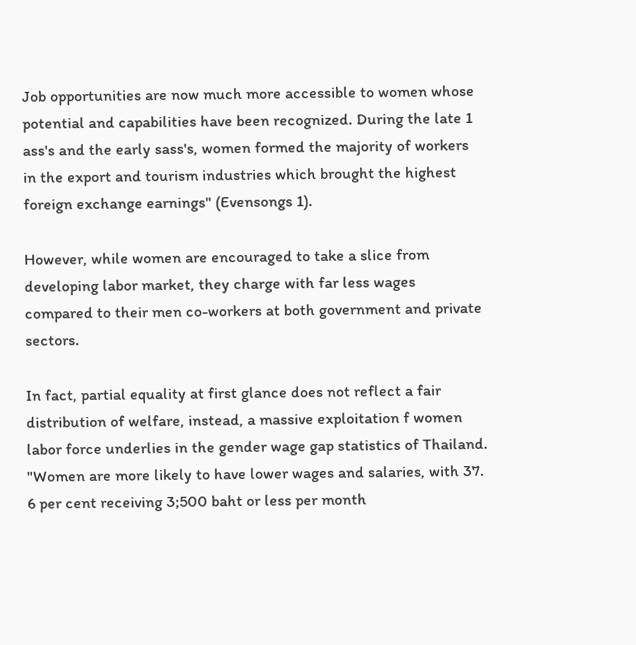Job opportunities are now much more accessible to women whose potential and capabilities have been recognized. During the late 1 ass's and the early sass's, women formed the majority of workers in the export and tourism industries which brought the highest foreign exchange earnings" (Evensongs 1).

However, while women are encouraged to take a slice from developing labor market, they charge with far less wages compared to their men co-workers at both government and private sectors.

In fact, partial equality at first glance does not reflect a fair distribution of welfare, instead, a massive exploitation f women labor force underlies in the gender wage gap statistics of Thailand. "Women are more likely to have lower wages and salaries, with 37. 6 per cent receiving 3;500 baht or less per month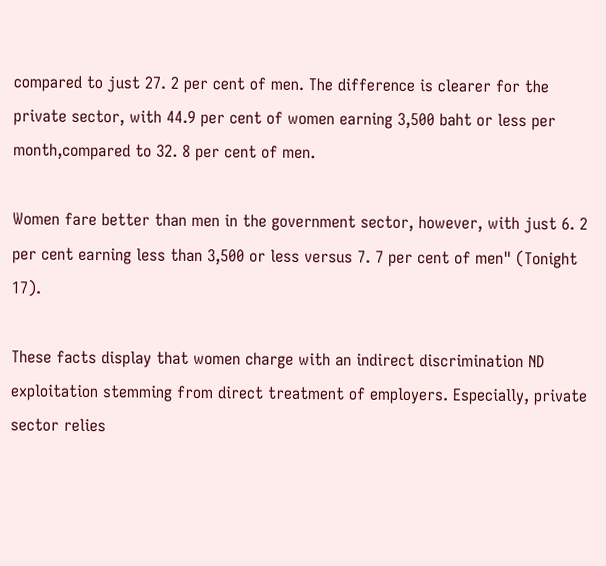compared to just 27. 2 per cent of men. The difference is clearer for the private sector, with 44.9 per cent of women earning 3,500 baht or less per month,compared to 32. 8 per cent of men.

Women fare better than men in the government sector, however, with just 6. 2 per cent earning less than 3,500 or less versus 7. 7 per cent of men" (Tonight 17).

These facts display that women charge with an indirect discrimination ND exploitation stemming from direct treatment of employers. Especially, private sector relies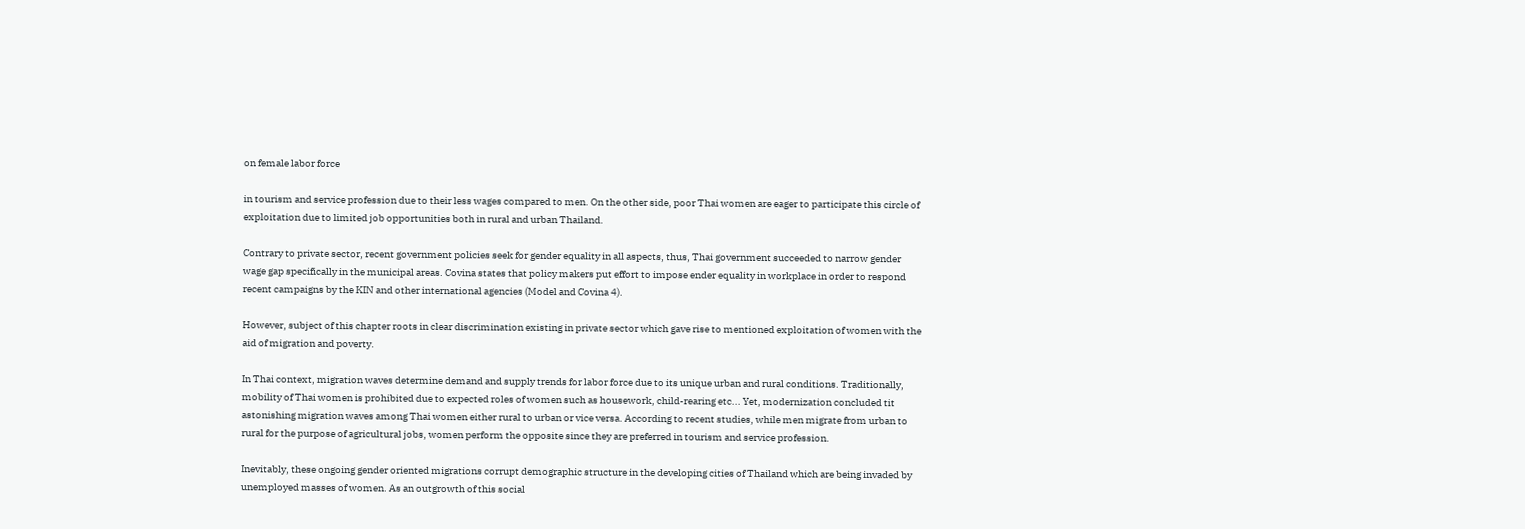on female labor force

in tourism and service profession due to their less wages compared to men. On the other side, poor Thai women are eager to participate this circle of exploitation due to limited job opportunities both in rural and urban Thailand.

Contrary to private sector, recent government policies seek for gender equality in all aspects, thus, Thai government succeeded to narrow gender wage gap specifically in the municipal areas. Covina states that policy makers put effort to impose ender equality in workplace in order to respond recent campaigns by the KIN and other international agencies (Model and Covina 4).

However, subject of this chapter roots in clear discrimination existing in private sector which gave rise to mentioned exploitation of women with the aid of migration and poverty.

In Thai context, migration waves determine demand and supply trends for labor force due to its unique urban and rural conditions. Traditionally, mobility of Thai women is prohibited due to expected roles of women such as housework, child-rearing etc... Yet, modernization concluded tit astonishing migration waves among Thai women either rural to urban or vice versa. According to recent studies, while men migrate from urban to rural for the purpose of agricultural jobs, women perform the opposite since they are preferred in tourism and service profession.

Inevitably, these ongoing gender oriented migrations corrupt demographic structure in the developing cities of Thailand which are being invaded by unemployed masses of women. As an outgrowth of this social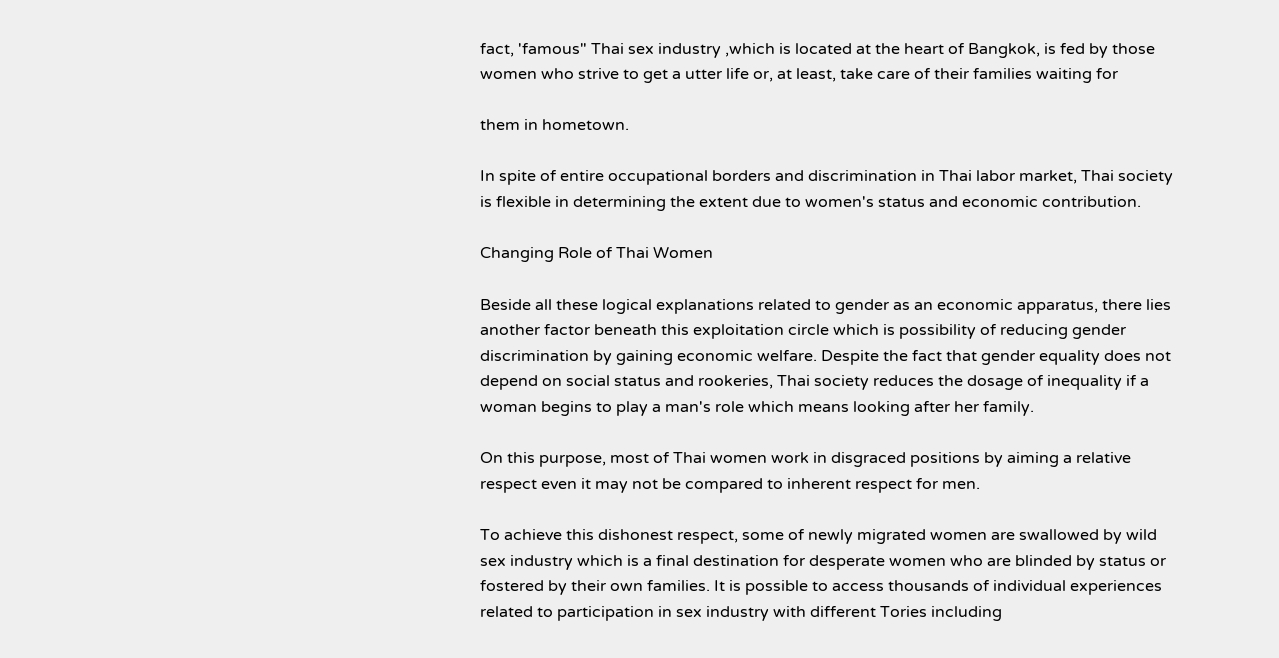fact, 'famous" Thai sex industry ,which is located at the heart of Bangkok, is fed by those women who strive to get a utter life or, at least, take care of their families waiting for

them in hometown.

In spite of entire occupational borders and discrimination in Thai labor market, Thai society is flexible in determining the extent due to women's status and economic contribution.

Changing Role of Thai Women

Beside all these logical explanations related to gender as an economic apparatus, there lies another factor beneath this exploitation circle which is possibility of reducing gender discrimination by gaining economic welfare. Despite the fact that gender equality does not depend on social status and rookeries, Thai society reduces the dosage of inequality if a woman begins to play a man's role which means looking after her family.

On this purpose, most of Thai women work in disgraced positions by aiming a relative respect even it may not be compared to inherent respect for men.

To achieve this dishonest respect, some of newly migrated women are swallowed by wild sex industry which is a final destination for desperate women who are blinded by status or fostered by their own families. It is possible to access thousands of individual experiences related to participation in sex industry with different Tories including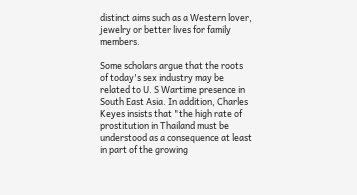distinct aims such as a Western lover, jewelry or better lives for family members.

Some scholars argue that the roots of today's sex industry may be related to U. S Wartime presence in South East Asia. In addition, Charles Keyes insists that "the high rate of prostitution in Thailand must be understood as a consequence at least in part of the growing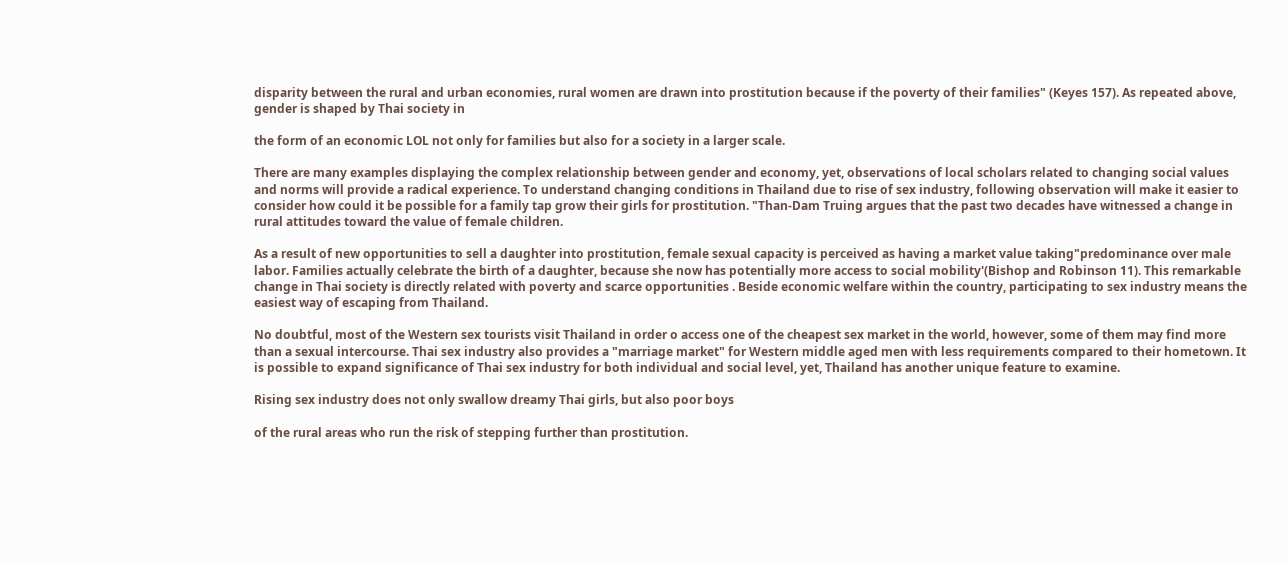disparity between the rural and urban economies, rural women are drawn into prostitution because if the poverty of their families" (Keyes 157). As repeated above, gender is shaped by Thai society in

the form of an economic LOL not only for families but also for a society in a larger scale.

There are many examples displaying the complex relationship between gender and economy, yet, observations of local scholars related to changing social values and norms will provide a radical experience. To understand changing conditions in Thailand due to rise of sex industry, following observation will make it easier to consider how could it be possible for a family tap grow their girls for prostitution. "Than-Dam Truing argues that the past two decades have witnessed a change in rural attitudes toward the value of female children.

As a result of new opportunities to sell a daughter into prostitution, female sexual capacity is perceived as having a market value taking"predominance over male labor. Families actually celebrate the birth of a daughter, because she now has potentially more access to social mobility'(Bishop and Robinson 11). This remarkable change in Thai society is directly related with poverty and scarce opportunities . Beside economic welfare within the country, participating to sex industry means the easiest way of escaping from Thailand.

No doubtful, most of the Western sex tourists visit Thailand in order o access one of the cheapest sex market in the world, however, some of them may find more than a sexual intercourse. Thai sex industry also provides a "marriage market" for Western middle aged men with less requirements compared to their hometown. It is possible to expand significance of Thai sex industry for both individual and social level, yet, Thailand has another unique feature to examine.

Rising sex industry does not only swallow dreamy Thai girls, but also poor boys

of the rural areas who run the risk of stepping further than prostitution.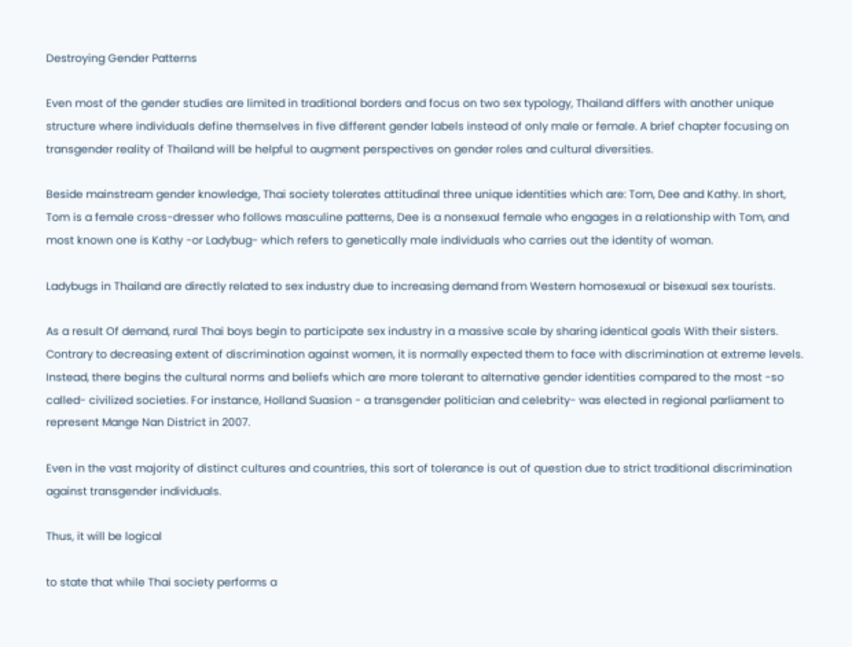Destroying Gender Patterns

Even most of the gender studies are limited in traditional borders and focus on two sex typology, Thailand differs with another unique structure where individuals define themselves in five different gender labels instead of only male or female. A brief chapter focusing on transgender reality of Thailand will be helpful to augment perspectives on gender roles and cultural diversities.

Beside mainstream gender knowledge, Thai society tolerates attitudinal three unique identities which are: Tom, Dee and Kathy. In short, Tom is a female cross-dresser who follows masculine patterns, Dee is a nonsexual female who engages in a relationship with Tom, and most known one is Kathy -or Ladybug- which refers to genetically male individuals who carries out the identity of woman.

Ladybugs in Thailand are directly related to sex industry due to increasing demand from Western homosexual or bisexual sex tourists.

As a result Of demand, rural Thai boys begin to participate sex industry in a massive scale by sharing identical goals With their sisters. Contrary to decreasing extent of discrimination against women, it is normally expected them to face with discrimination at extreme levels. Instead, there begins the cultural norms and beliefs which are more tolerant to alternative gender identities compared to the most -so called- civilized societies. For instance, Holland Suasion - a transgender politician and celebrity- was elected in regional parliament to represent Mange Nan District in 2007.

Even in the vast majority of distinct cultures and countries, this sort of tolerance is out of question due to strict traditional discrimination against transgender individuals.

Thus, it will be logical

to state that while Thai society performs a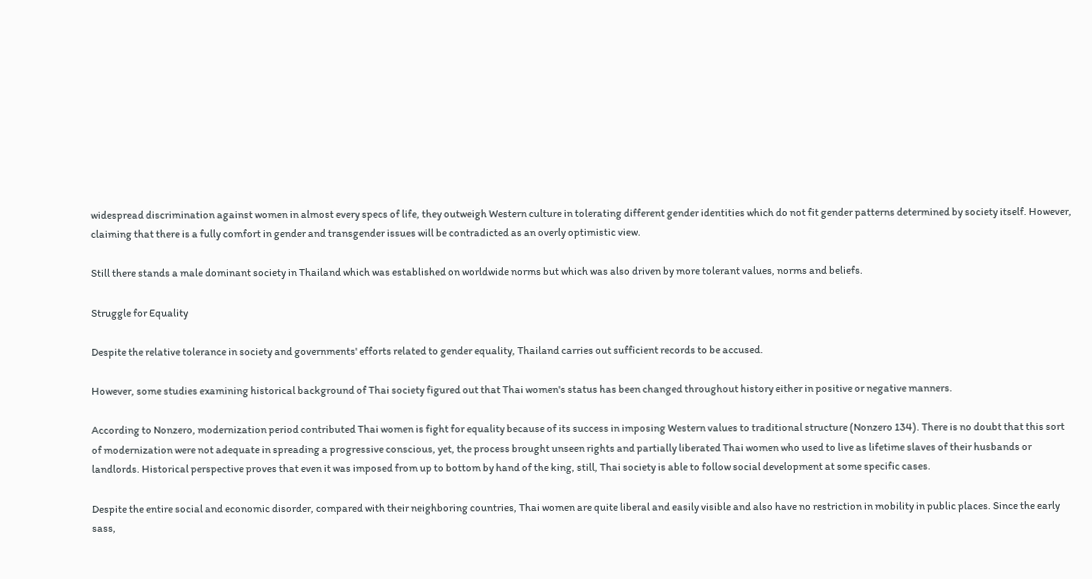widespread discrimination against women in almost every specs of life, they outweigh Western culture in tolerating different gender identities which do not fit gender patterns determined by society itself. However, claiming that there is a fully comfort in gender and transgender issues will be contradicted as an overly optimistic view.

Still there stands a male dominant society in Thailand which was established on worldwide norms but which was also driven by more tolerant values, norms and beliefs.

Struggle for Equality

Despite the relative tolerance in society and governments' efforts related to gender equality, Thailand carries out sufficient records to be accused.

However, some studies examining historical background of Thai society figured out that Thai women's status has been changed throughout history either in positive or negative manners.

According to Nonzero, modernization period contributed Thai women is fight for equality because of its success in imposing Western values to traditional structure (Nonzero 134). There is no doubt that this sort of modernization were not adequate in spreading a progressive conscious, yet, the process brought unseen rights and partially liberated Thai women who used to live as lifetime slaves of their husbands or landlords. Historical perspective proves that even it was imposed from up to bottom by hand of the king, still, Thai society is able to follow social development at some specific cases.

Despite the entire social and economic disorder, compared with their neighboring countries, Thai women are quite liberal and easily visible and also have no restriction in mobility in public places. Since the early sass,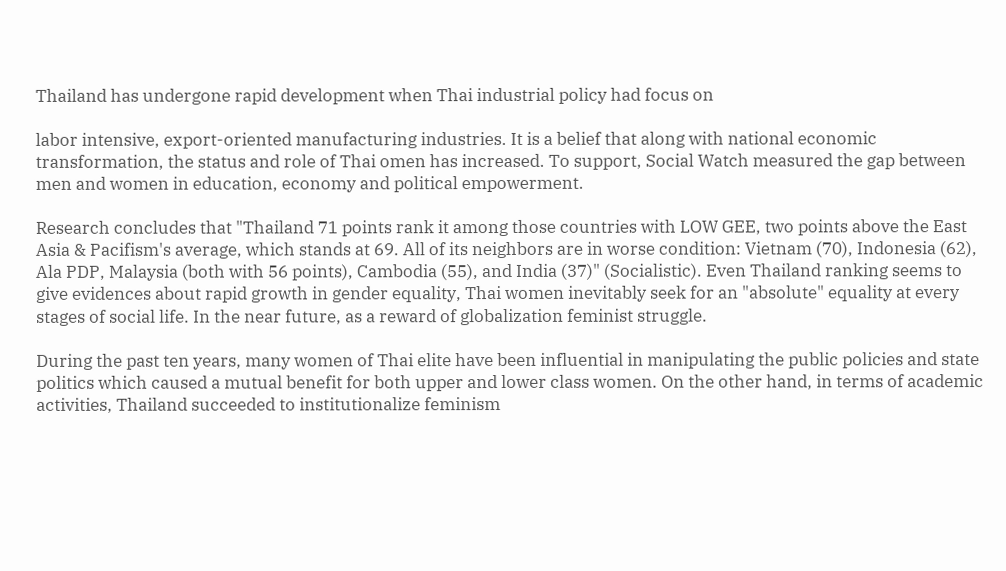Thailand has undergone rapid development when Thai industrial policy had focus on

labor intensive, export-oriented manufacturing industries. It is a belief that along with national economic transformation, the status and role of Thai omen has increased. To support, Social Watch measured the gap between men and women in education, economy and political empowerment.

Research concludes that "Thailand 71 points rank it among those countries with LOW GEE, two points above the East Asia & Pacifism's average, which stands at 69. All of its neighbors are in worse condition: Vietnam (70), Indonesia (62), Ala PDP, Malaysia (both with 56 points), Cambodia (55), and India (37)" (Socialistic). Even Thailand ranking seems to give evidences about rapid growth in gender equality, Thai women inevitably seek for an "absolute" equality at every stages of social life. In the near future, as a reward of globalization feminist struggle.

During the past ten years, many women of Thai elite have been influential in manipulating the public policies and state politics which caused a mutual benefit for both upper and lower class women. On the other hand, in terms of academic activities, Thailand succeeded to institutionalize feminism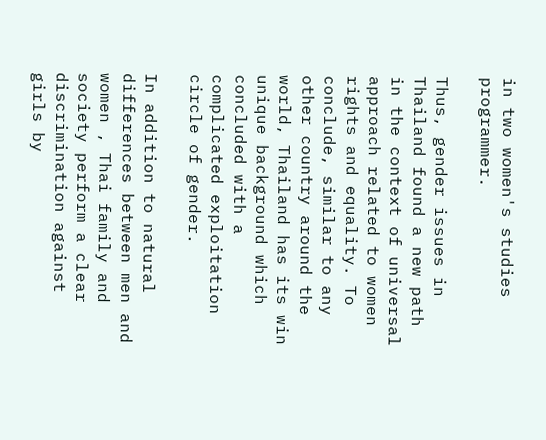in two women's studies programmer.

Thus, gender issues in Thailand found a new path in the context of universal approach related to women rights and equality. To conclude, similar to any other country around the world, Thailand has its win unique background which concluded with a complicated exploitation circle of gender.

In addition to natural differences between men and women , Thai family and society perform a clear discrimination against girls by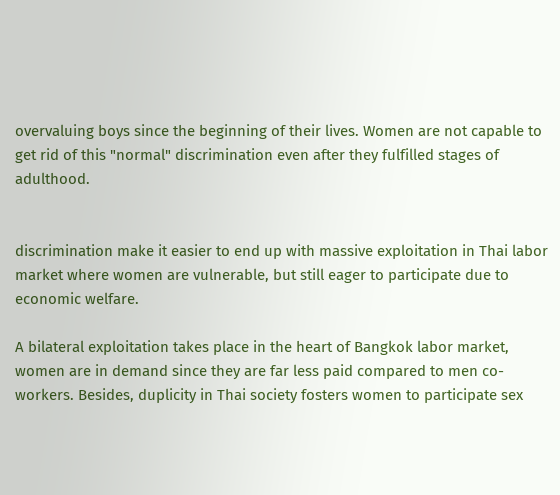overvaluing boys since the beginning of their lives. Women are not capable to get rid of this "normal" discrimination even after they fulfilled stages of adulthood.


discrimination make it easier to end up with massive exploitation in Thai labor market where women are vulnerable, but still eager to participate due to economic welfare.

A bilateral exploitation takes place in the heart of Bangkok labor market, women are in demand since they are far less paid compared to men co- workers. Besides, duplicity in Thai society fosters women to participate sex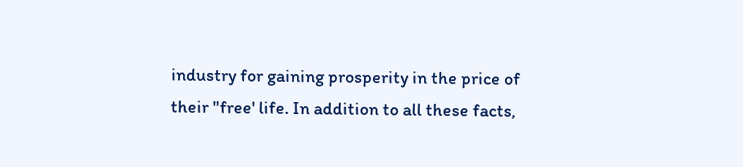industry for gaining prosperity in the price of their "free' life. In addition to all these facts,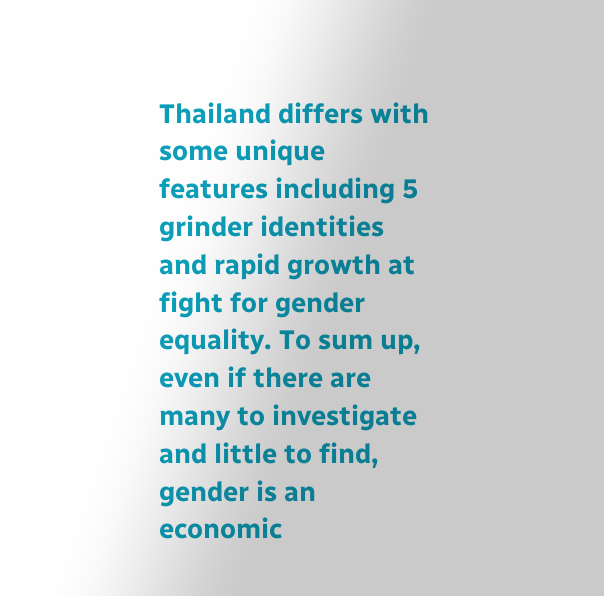Thailand differs with some unique features including 5 grinder identities and rapid growth at fight for gender equality. To sum up, even if there are many to investigate and little to find, gender is an economic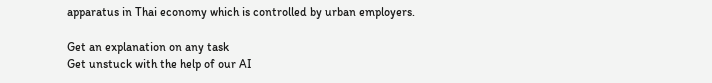apparatus in Thai economy which is controlled by urban employers.

Get an explanation on any task
Get unstuck with the help of our AI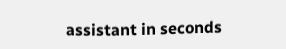assistant in seconds